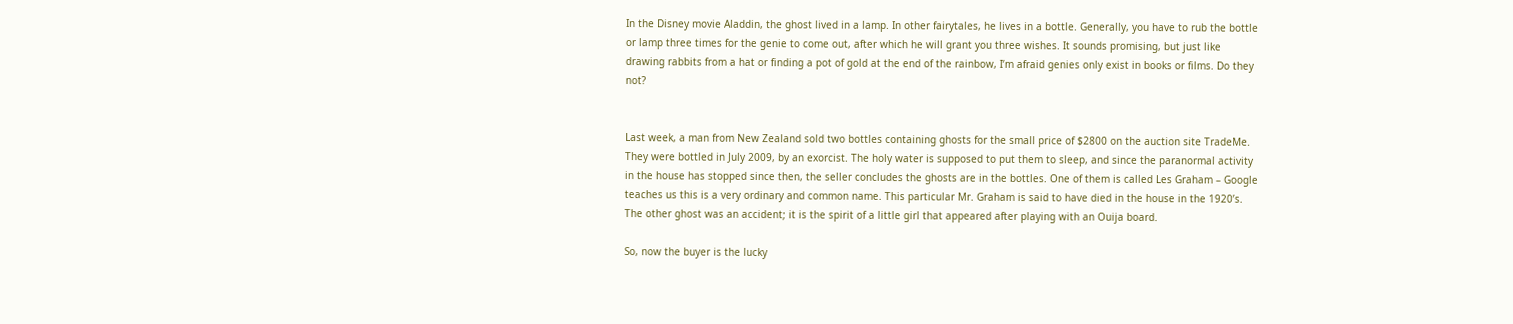In the Disney movie Aladdin, the ghost lived in a lamp. In other fairytales, he lives in a bottle. Generally, you have to rub the bottle or lamp three times for the genie to come out, after which he will grant you three wishes. It sounds promising, but just like drawing rabbits from a hat or finding a pot of gold at the end of the rainbow, I’m afraid genies only exist in books or films. Do they not?


Last week, a man from New Zealand sold two bottles containing ghosts for the small price of $2800 on the auction site TradeMe. They were bottled in July 2009, by an exorcist. The holy water is supposed to put them to sleep, and since the paranormal activity in the house has stopped since then, the seller concludes the ghosts are in the bottles. One of them is called Les Graham – Google teaches us this is a very ordinary and common name. This particular Mr. Graham is said to have died in the house in the 1920’s. The other ghost was an accident; it is the spirit of a little girl that appeared after playing with an Ouija board.

So, now the buyer is the lucky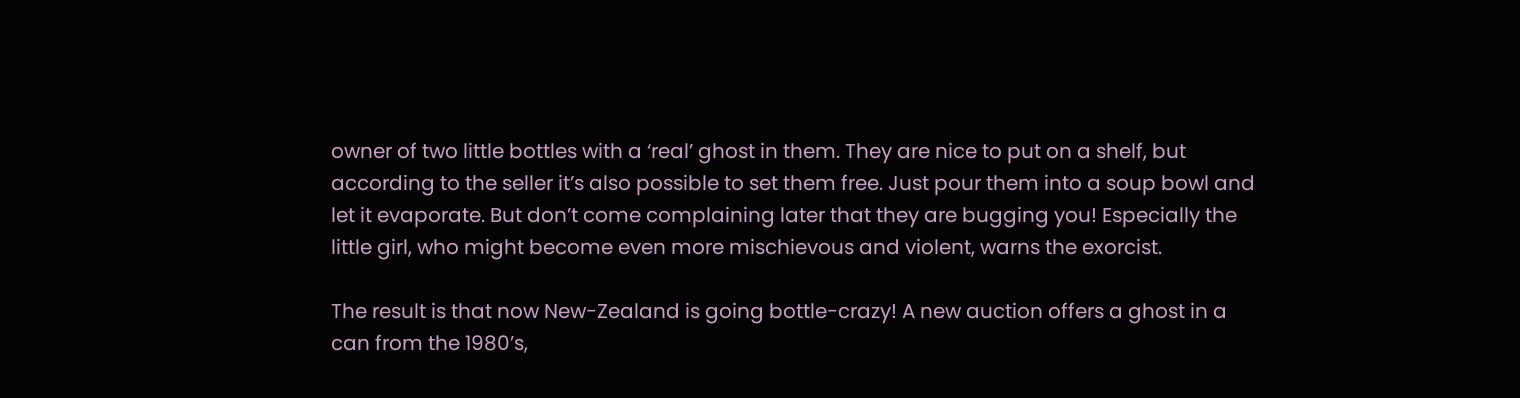owner of two little bottles with a ‘real’ ghost in them. They are nice to put on a shelf, but according to the seller it’s also possible to set them free. Just pour them into a soup bowl and let it evaporate. But don’t come complaining later that they are bugging you! Especially the little girl, who might become even more mischievous and violent, warns the exorcist.

The result is that now New-Zealand is going bottle-crazy! A new auction offers a ghost in a can from the 1980’s,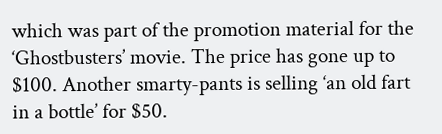which was part of the promotion material for the ‘Ghostbusters’ movie. The price has gone up to $100. Another smarty-pants is selling ‘an old fart in a bottle’ for $50.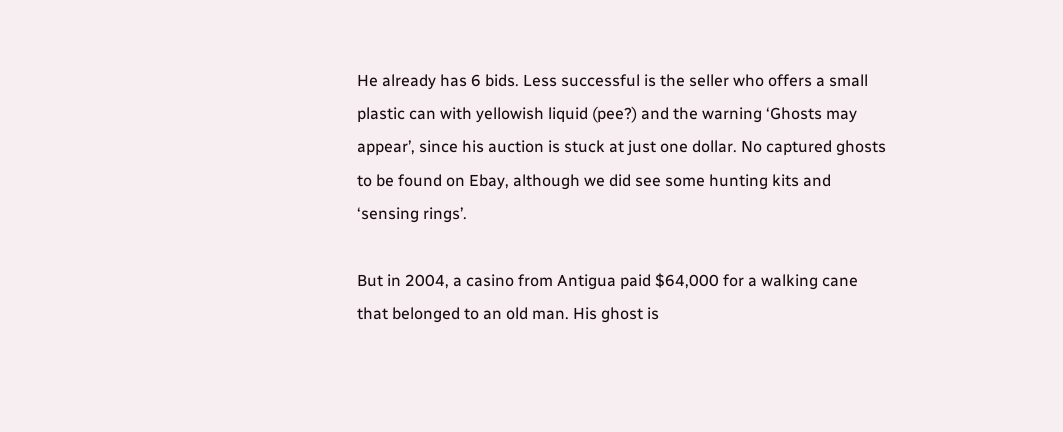He already has 6 bids. Less successful is the seller who offers a small plastic can with yellowish liquid (pee?) and the warning ‘Ghosts may appear’, since his auction is stuck at just one dollar. No captured ghosts to be found on Ebay, although we did see some hunting kits and ‘sensing rings’.

But in 2004, a casino from Antigua paid $64,000 for a walking cane that belonged to an old man. His ghost is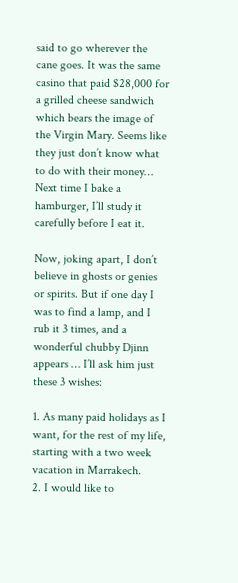said to go wherever the cane goes. It was the same casino that paid $28,000 for a grilled cheese sandwich which bears the image of the Virgin Mary. Seems like they just don’t know what to do with their money… Next time I bake a hamburger, I’ll study it carefully before I eat it.

Now, joking apart, I don’t believe in ghosts or genies or spirits. But if one day I was to find a lamp, and I rub it 3 times, and a wonderful chubby Djinn appears … I’ll ask him just these 3 wishes:

1. As many paid holidays as I want, for the rest of my life, starting with a two week vacation in Marrakech.
2. I would like to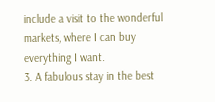include a visit to the wonderful markets, where I can buy everything I want.
3. A fabulous stay in the best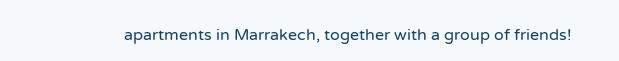apartments in Marrakech, together with a group of friends!